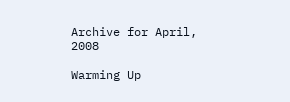Archive for April, 2008

Warming Up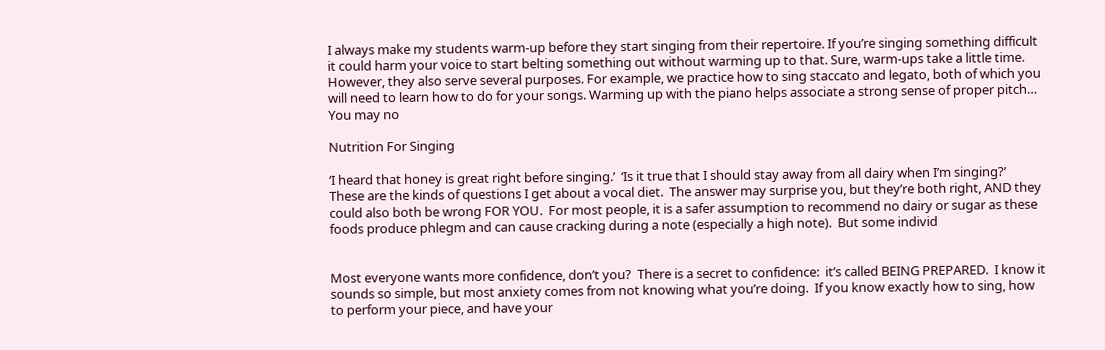I always make my students warm-up before they start singing from their repertoire. If you’re singing something difficult it could harm your voice to start belting something out without warming up to that. Sure, warm-ups take a little time. However, they also serve several purposes. For example, we practice how to sing staccato and legato, both of which you will need to learn how to do for your songs. Warming up with the piano helps associate a strong sense of proper pitch… You may no

Nutrition For Singing

‘I heard that honey is great right before singing.’  ‘Is it true that I should stay away from all dairy when I’m singing?’  These are the kinds of questions I get about a vocal diet.  The answer may surprise you, but they’re both right, AND they could also both be wrong FOR YOU.  For most people, it is a safer assumption to recommend no dairy or sugar as these foods produce phlegm and can cause cracking during a note (especially a high note).  But some individ


Most everyone wants more confidence, don’t you?  There is a secret to confidence:  it’s called BEING PREPARED.  I know it sounds so simple, but most anxiety comes from not knowing what you’re doing.  If you know exactly how to sing, how to perform your piece, and have your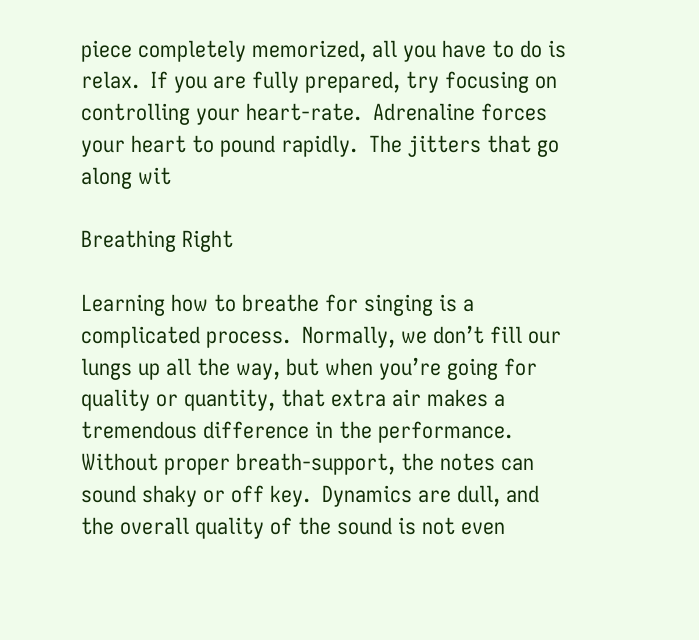piece completely memorized, all you have to do is relax.  If you are fully prepared, try focusing on controlling your heart-rate.  Adrenaline forces your heart to pound rapidly.  The jitters that go along wit

Breathing Right

Learning how to breathe for singing is a complicated process.  Normally, we don’t fill our lungs up all the way, but when you’re going for quality or quantity, that extra air makes a tremendous difference in the performance.  Without proper breath-support, the notes can sound shaky or off key.  Dynamics are dull, and the overall quality of the sound is not even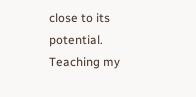close to its potential.  Teaching my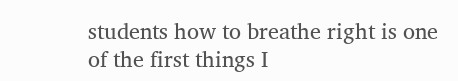students how to breathe right is one of the first things I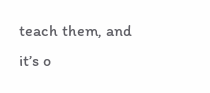teach them, and it’s o